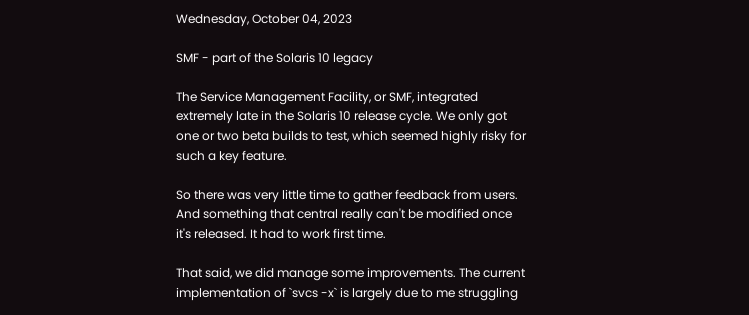Wednesday, October 04, 2023

SMF - part of the Solaris 10 legacy

The Service Management Facility, or SMF, integrated extremely late in the Solaris 10 release cycle. We only got one or two beta builds to test, which seemed highly risky for such a key feature.

So there was very little time to gather feedback from users. And something that central really can't be modified once it's released. It had to work first time.

That said, we did manage some improvements. The current implementation of `svcs -x` is largely due to me struggling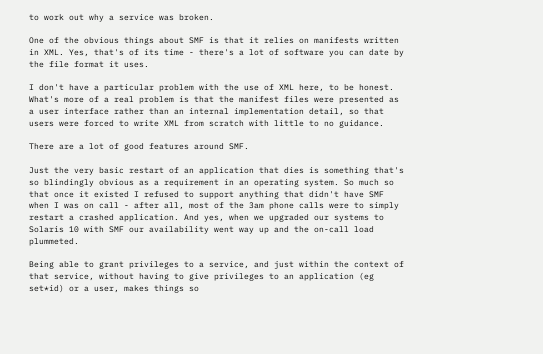to work out why a service was broken.

One of the obvious things about SMF is that it relies on manifests written in XML. Yes, that's of its time - there's a lot of software you can date by the file format it uses.

I don't have a particular problem with the use of XML here, to be honest. What's more of a real problem is that the manifest files were presented as a user interface rather than an internal implementation detail, so that users were forced to write XML from scratch with little to no guidance.

There are a lot of good features around SMF.

Just the very basic restart of an application that dies is something that's so blindingly obvious as a requirement in an operating system. So much so that once it existed I refused to support anything that didn't have SMF when I was on call - after all, most of the 3am phone calls were to simply restart a crashed application. And yes, when we upgraded our systems to Solaris 10 with SMF our availability went way up and the on-call load plummeted.

Being able to grant privileges to a service, and just within the context of that service, without having to give privileges to an application (eg set*id) or a user, makes things so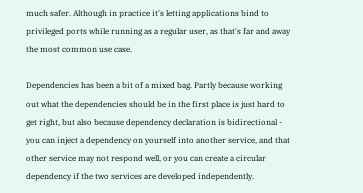much safer. Although in practice it's letting applications bind to privileged ports while running as a regular user, as that's far and away the most common use case.

Dependencies has been a bit of a mixed bag. Partly because working out what the dependencies should be in the first place is just hard to get right, but also because dependency declaration is bidirectional - you can inject a dependency on yourself into another service, and that other service may not respond well, or you can create a circular dependency if the two services are developed independently.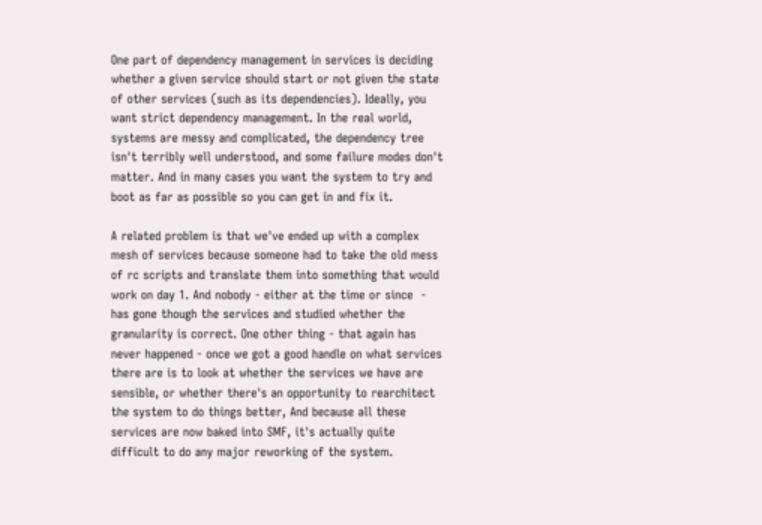One part of dependency management in services is deciding whether a given service should start or not given the state of other services (such as its dependencies). Ideally, you want strict dependency management. In the real world, systems are messy and complicated, the dependency tree isn't terribly well understood, and some failure modes don't matter. And in many cases you want the system to try and boot as far as possible so you can get in and fix it.

A related problem is that we've ended up with a complex mesh of services because someone had to take the old mess of rc scripts and translate them into something that would work on day 1. And nobody - either at the time or since  - has gone though the services and studied whether the granularity is correct. One other thing - that again has never happened - once we got a good handle on what services there are is to look at whether the services we have are sensible, or whether there's an opportunity to rearchitect the system to do things better, And because all these services are now baked into SMF, it's actually quite difficult to do any major reworking of the system.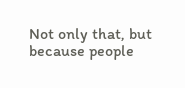Not only that, but because people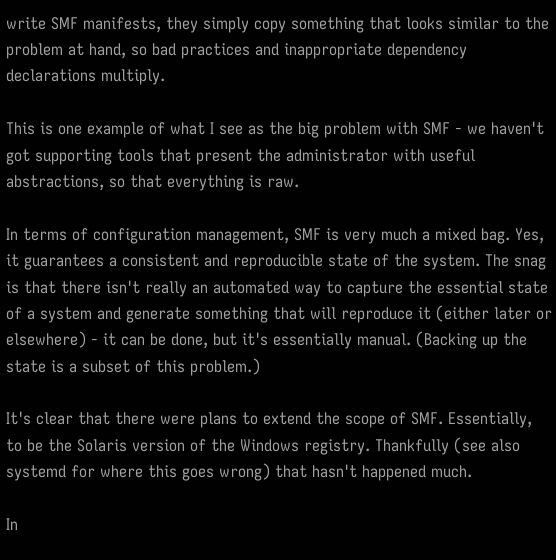write SMF manifests, they simply copy something that looks similar to the problem at hand, so bad practices and inappropriate dependency declarations multiply.

This is one example of what I see as the big problem with SMF - we haven't got supporting tools that present the administrator with useful abstractions, so that everything is raw.

In terms of configuration management, SMF is very much a mixed bag. Yes, it guarantees a consistent and reproducible state of the system. The snag is that there isn't really an automated way to capture the essential state of a system and generate something that will reproduce it (either later or elsewhere) - it can be done, but it's essentially manual. (Backing up the state is a subset of this problem.)

It's clear that there were plans to extend the scope of SMF. Essentially, to be the Solaris version of the Windows registry. Thankfully (see also systemd for where this goes wrong) that hasn't happened much.

In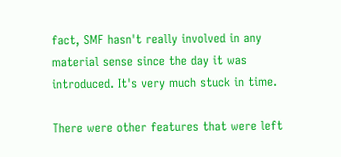fact, SMF hasn't really involved in any material sense since the day it was introduced. It's very much stuck in time.

There were other features that were left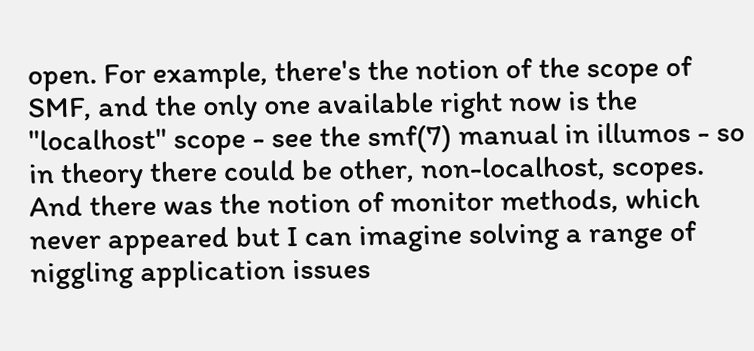open. For example, there's the notion of the scope of SMF, and the only one available right now is the "localhost" scope - see the smf(7) manual in illumos - so in theory there could be other, non-localhost, scopes. And there was the notion of monitor methods, which never appeared but I can imagine solving a range of niggling application issues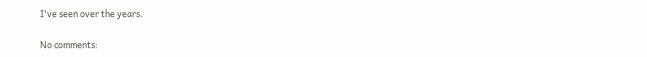I've seen over the years.

No comments: